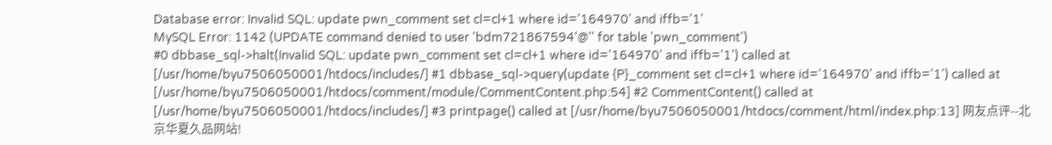Database error: Invalid SQL: update pwn_comment set cl=cl+1 where id='164970' and iffb='1'
MySQL Error: 1142 (UPDATE command denied to user 'bdm721867594'@'' for table 'pwn_comment')
#0 dbbase_sql->halt(Invalid SQL: update pwn_comment set cl=cl+1 where id='164970' and iffb='1') called at [/usr/home/byu7506050001/htdocs/includes/] #1 dbbase_sql->query(update {P}_comment set cl=cl+1 where id='164970' and iffb='1') called at [/usr/home/byu7506050001/htdocs/comment/module/CommentContent.php:54] #2 CommentContent() called at [/usr/home/byu7506050001/htdocs/includes/] #3 printpage() called at [/usr/home/byu7506050001/htdocs/comment/html/index.php:13] 网友点评--北京华夏久品网站!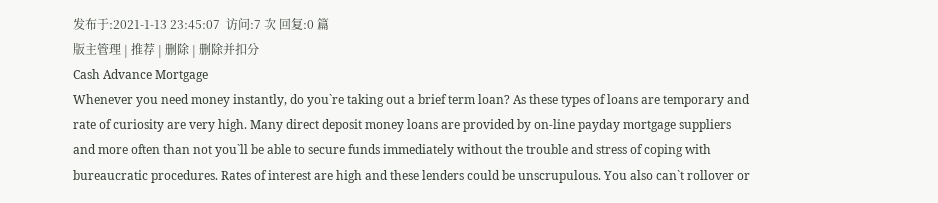发布于:2021-1-13 23:45:07  访问:7 次 回复:0 篇
版主管理 | 推荐 | 删除 | 删除并扣分
Cash Advance Mortgage
Whenever you need money instantly, do you`re taking out a brief term loan? As these types of loans are temporary and rate of curiosity are very high. Many direct deposit money loans are provided by on-line payday mortgage suppliers and more often than not you`ll be able to secure funds immediately without the trouble and stress of coping with bureaucratic procedures. Rates of interest are high and these lenders could be unscrupulous. You also can`t rollover or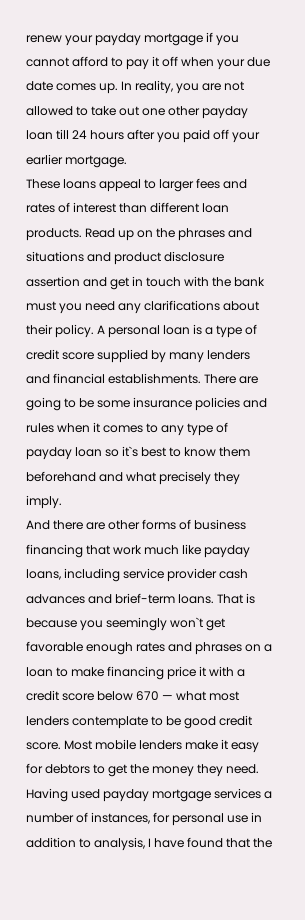renew your payday mortgage if you cannot afford to pay it off when your due date comes up. In reality, you are not allowed to take out one other payday loan till 24 hours after you paid off your earlier mortgage.
These loans appeal to larger fees and rates of interest than different loan products. Read up on the phrases and situations and product disclosure assertion and get in touch with the bank must you need any clarifications about their policy. A personal loan is a type of credit score supplied by many lenders and financial establishments. There are going to be some insurance policies and rules when it comes to any type of payday loan so it`s best to know them beforehand and what precisely they imply.
And there are other forms of business financing that work much like payday loans, including service provider cash advances and brief-term loans. That is because you seemingly won`t get favorable enough rates and phrases on a loan to make financing price it with a credit score below 670 — what most lenders contemplate to be good credit score. Most mobile lenders make it easy for debtors to get the money they need. Having used payday mortgage services a number of instances, for personal use in addition to analysis, I have found that the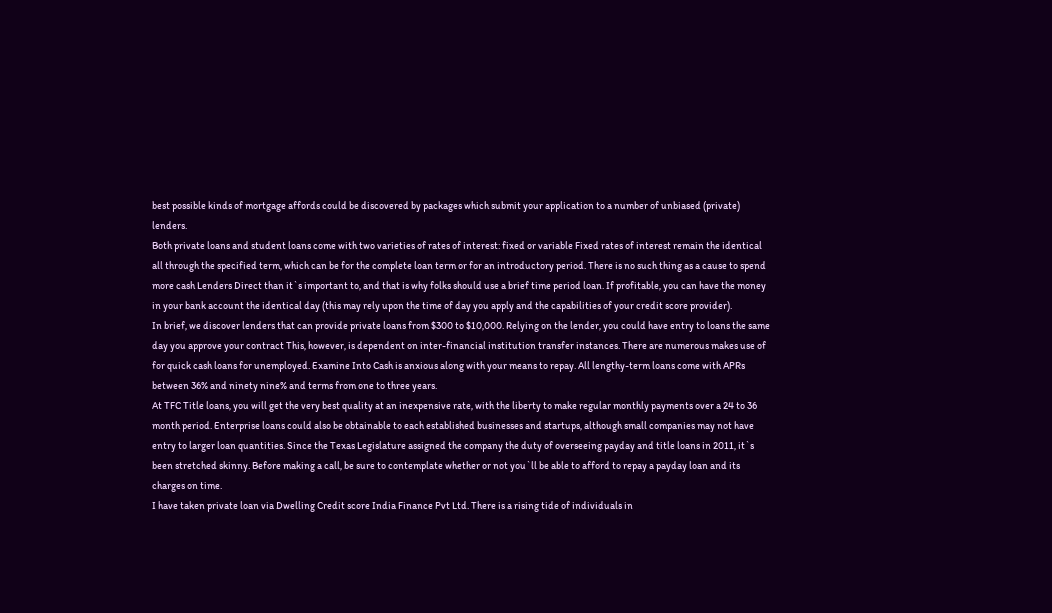best possible kinds of mortgage affords could be discovered by packages which submit your application to a number of unbiased (private) lenders.
Both private loans and student loans come with two varieties of rates of interest: fixed or variable Fixed rates of interest remain the identical all through the specified term, which can be for the complete loan term or for an introductory period. There is no such thing as a cause to spend more cash Lenders Direct than it`s important to, and that is why folks should use a brief time period loan. If profitable, you can have the money in your bank account the identical day (this may rely upon the time of day you apply and the capabilities of your credit score provider).
In brief, we discover lenders that can provide private loans from $300 to $10,000. Relying on the lender, you could have entry to loans the same day you approve your contract This, however, is dependent on inter-financial institution transfer instances. There are numerous makes use of for quick cash loans for unemployed. Examine Into Cash is anxious along with your means to repay. All lengthy-term loans come with APRs between 36% and ninety nine% and terms from one to three years.
At TFC Title loans, you will get the very best quality at an inexpensive rate, with the liberty to make regular monthly payments over a 24 to 36 month period. Enterprise loans could also be obtainable to each established businesses and startups, although small companies may not have entry to larger loan quantities. Since the Texas Legislature assigned the company the duty of overseeing payday and title loans in 2011, it`s been stretched skinny. Before making a call, be sure to contemplate whether or not you`ll be able to afford to repay a payday loan and its charges on time.
I have taken private loan via Dwelling Credit score India Finance Pvt Ltd. There is a rising tide of individuals in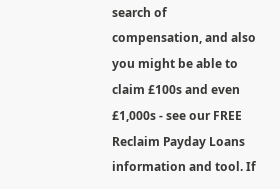search of compensation, and also you might be able to claim £100s and even £1,000s - see our FREE Reclaim Payday Loans information and tool. If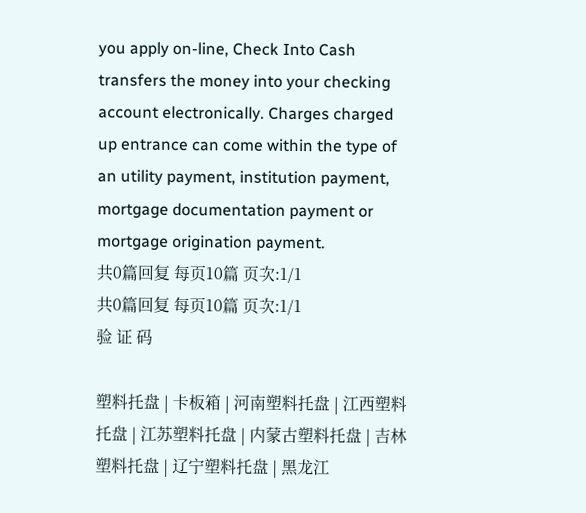you apply on-line, Check Into Cash transfers the money into your checking account electronically. Charges charged up entrance can come within the type of an utility payment, institution payment, mortgage documentation payment or mortgage origination payment.
共0篇回复 每页10篇 页次:1/1
共0篇回复 每页10篇 页次:1/1
验 证 码

塑料托盘 | 卡板箱 | 河南塑料托盘 | 江西塑料托盘 | 江苏塑料托盘 | 内蒙古塑料托盘 | 吉林塑料托盘 | 辽宁塑料托盘 | 黑龙江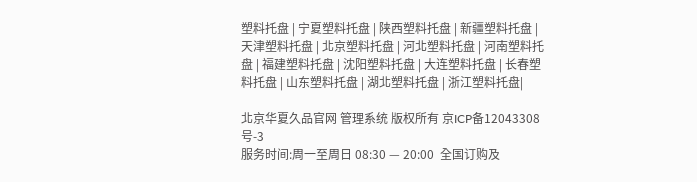塑料托盘 | 宁夏塑料托盘 | 陕西塑料托盘 | 新疆塑料托盘 | 天津塑料托盘 | 北京塑料托盘 | 河北塑料托盘 | 河南塑料托盘 | 福建塑料托盘 | 沈阳塑料托盘 | 大连塑料托盘 | 长春塑料托盘 | 山东塑料托盘 | 湖北塑料托盘 | 浙江塑料托盘|

北京华夏久品官网 管理系统 版权所有 京ICP备12043308号-3
服务时间:周一至周日 08:30 — 20:00  全国订购及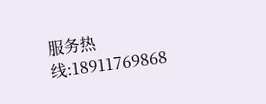服务热线:18911769868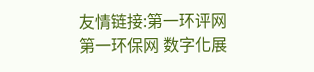友情链接:第一环评网 第一环保网 数字化展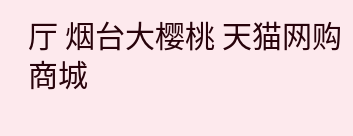厅 烟台大樱桃 天猫网购商城